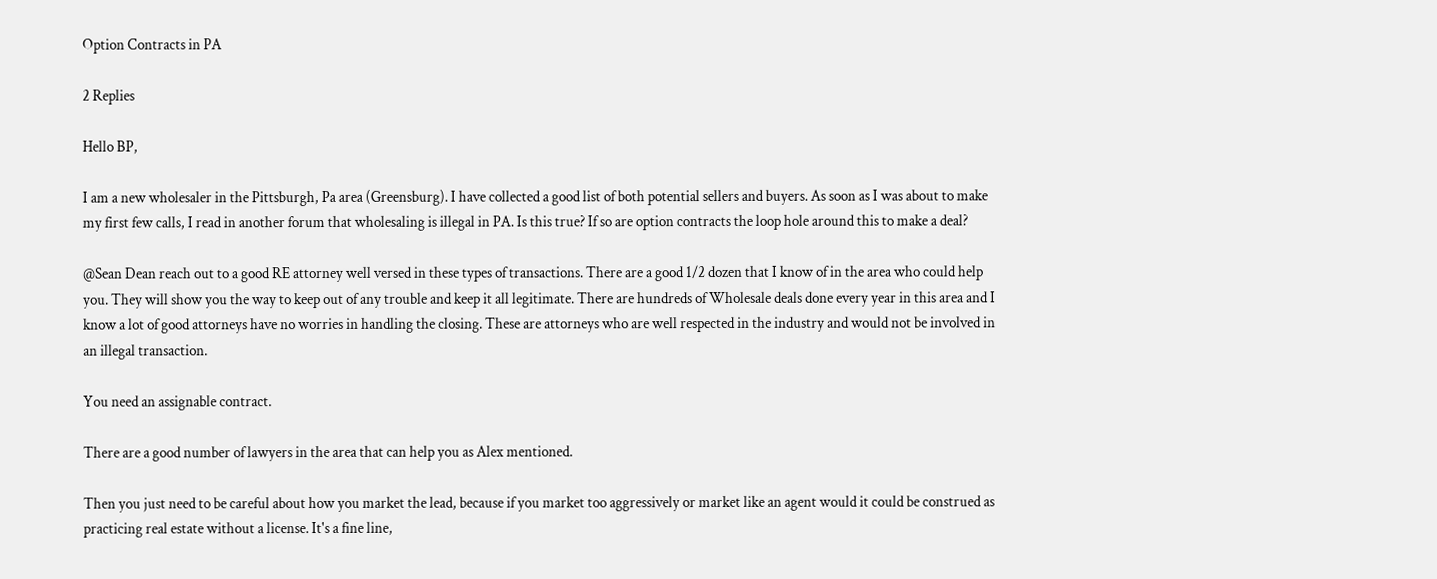Option Contracts in PA

2 Replies

Hello BP,

I am a new wholesaler in the Pittsburgh, Pa area (Greensburg). I have collected a good list of both potential sellers and buyers. As soon as I was about to make my first few calls, I read in another forum that wholesaling is illegal in PA. Is this true? If so are option contracts the loop hole around this to make a deal?

@Sean Dean reach out to a good RE attorney well versed in these types of transactions. There are a good 1/2 dozen that I know of in the area who could help you. They will show you the way to keep out of any trouble and keep it all legitimate. There are hundreds of Wholesale deals done every year in this area and I know a lot of good attorneys have no worries in handling the closing. These are attorneys who are well respected in the industry and would not be involved in an illegal transaction.

You need an assignable contract.

There are a good number of lawyers in the area that can help you as Alex mentioned.

Then you just need to be careful about how you market the lead, because if you market too aggressively or market like an agent would it could be construed as practicing real estate without a license. It's a fine line,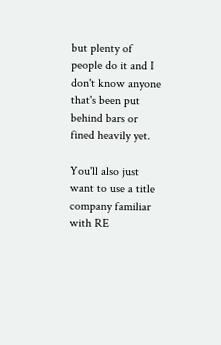but plenty of people do it and I don't know anyone that's been put behind bars or fined heavily yet.

You'll also just want to use a title company familiar with RE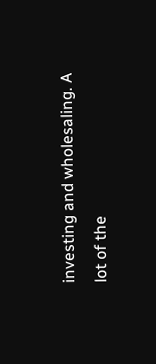investing and wholesaling. A lot of the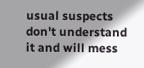usual suspects don't understand it and will mess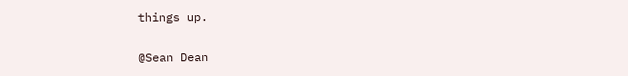things up.

@Sean Dean